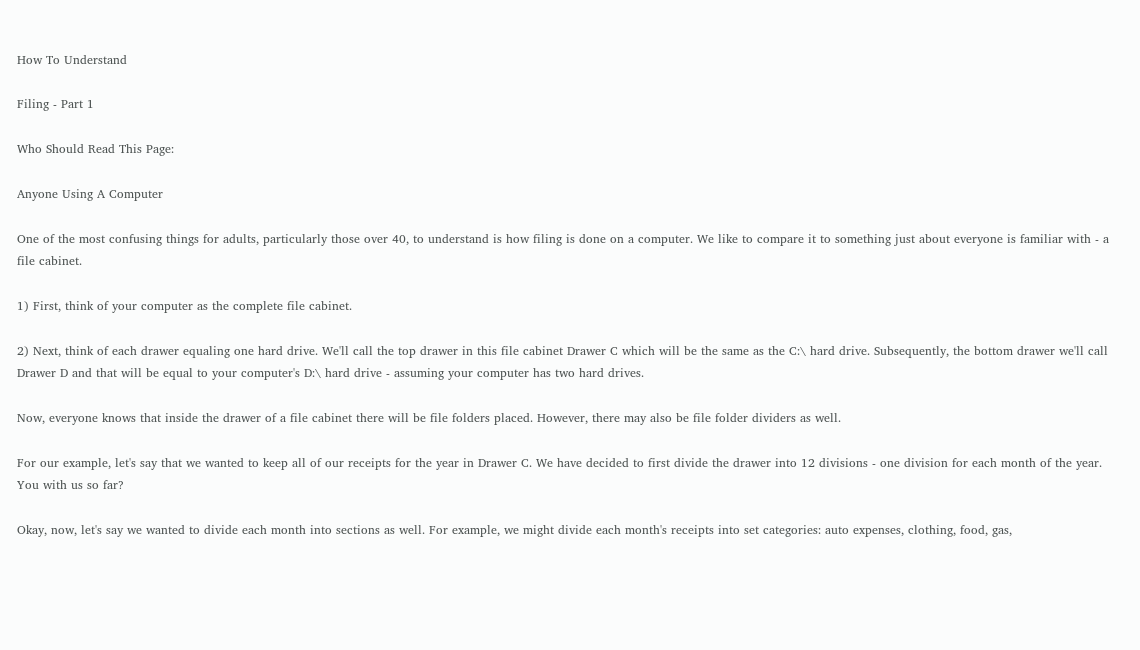How To Understand

Filing - Part 1

Who Should Read This Page:

Anyone Using A Computer

One of the most confusing things for adults, particularly those over 40, to understand is how filing is done on a computer. We like to compare it to something just about everyone is familiar with - a file cabinet.

1) First, think of your computer as the complete file cabinet.

2) Next, think of each drawer equaling one hard drive. We'll call the top drawer in this file cabinet Drawer C which will be the same as the C:\ hard drive. Subsequently, the bottom drawer we'll call Drawer D and that will be equal to your computer's D:\ hard drive - assuming your computer has two hard drives.

Now, everyone knows that inside the drawer of a file cabinet there will be file folders placed. However, there may also be file folder dividers as well.

For our example, let's say that we wanted to keep all of our receipts for the year in Drawer C. We have decided to first divide the drawer into 12 divisions - one division for each month of the year. You with us so far?

Okay, now, let's say we wanted to divide each month into sections as well. For example, we might divide each month's receipts into set categories: auto expenses, clothing, food, gas,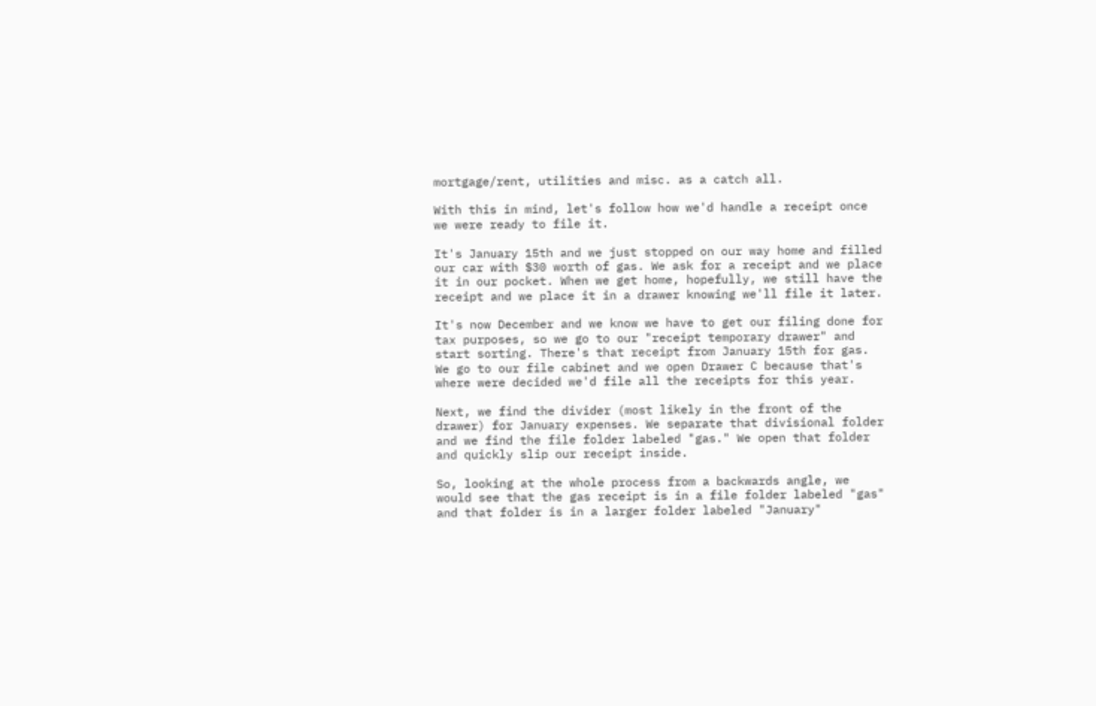mortgage/rent, utilities and misc. as a catch all.

With this in mind, let's follow how we'd handle a receipt once we were ready to file it.

It's January 15th and we just stopped on our way home and filled our car with $30 worth of gas. We ask for a receipt and we place it in our pocket. When we get home, hopefully, we still have the receipt and we place it in a drawer knowing we'll file it later.

It's now December and we know we have to get our filing done for tax purposes, so we go to our "receipt temporary drawer" and start sorting. There's that receipt from January 15th for gas. We go to our file cabinet and we open Drawer C because that's where were decided we'd file all the receipts for this year.

Next, we find the divider (most likely in the front of the drawer) for January expenses. We separate that divisional folder and we find the file folder labeled "gas." We open that folder and quickly slip our receipt inside.

So, looking at the whole process from a backwards angle, we would see that the gas receipt is in a file folder labeled "gas" and that folder is in a larger folder labeled "January"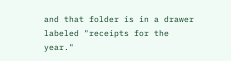and that folder is in a drawer labeled "receipts for the year."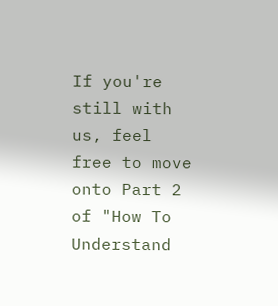If you're still with us, feel free to move onto Part 2 of "How To Understand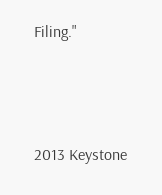Filing."



2013 Keystone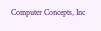Computer Concepts, Inc